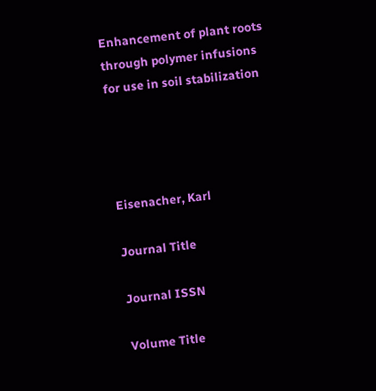Enhancement of plant roots through polymer infusions for use in soil stabilization




Eisenacher, Karl

Journal Title

Journal ISSN

Volume Title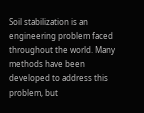Soil stabilization is an engineering problem faced throughout the world. Many methods have been developed to address this problem, but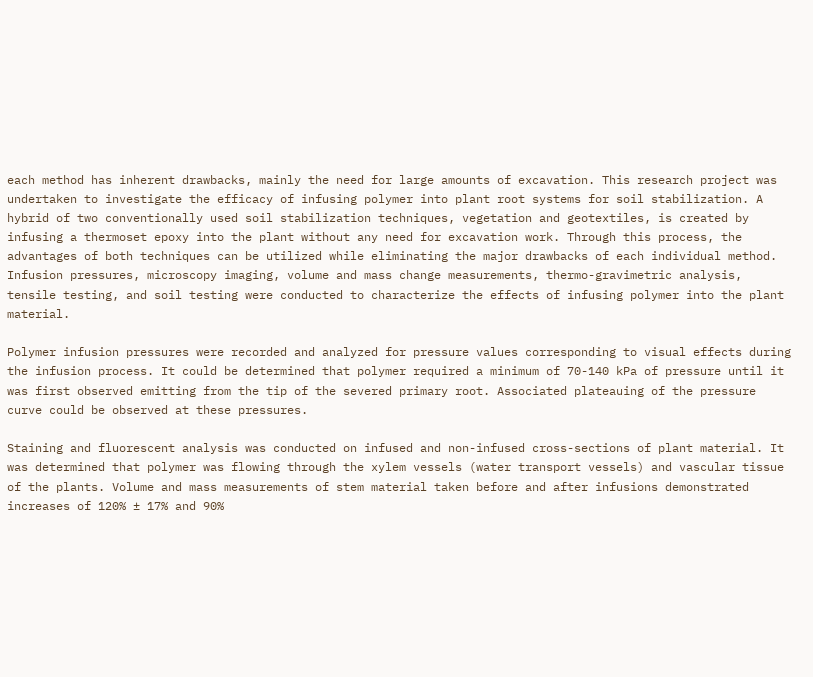each method has inherent drawbacks, mainly the need for large amounts of excavation. This research project was undertaken to investigate the efficacy of infusing polymer into plant root systems for soil stabilization. A hybrid of two conventionally used soil stabilization techniques, vegetation and geotextiles, is created by infusing a thermoset epoxy into the plant without any need for excavation work. Through this process, the advantages of both techniques can be utilized while eliminating the major drawbacks of each individual method. Infusion pressures, microscopy imaging, volume and mass change measurements, thermo-gravimetric analysis, tensile testing, and soil testing were conducted to characterize the effects of infusing polymer into the plant material.

Polymer infusion pressures were recorded and analyzed for pressure values corresponding to visual effects during the infusion process. It could be determined that polymer required a minimum of 70-140 kPa of pressure until it was first observed emitting from the tip of the severed primary root. Associated plateauing of the pressure curve could be observed at these pressures.

Staining and fluorescent analysis was conducted on infused and non-infused cross-sections of plant material. It was determined that polymer was flowing through the xylem vessels (water transport vessels) and vascular tissue of the plants. Volume and mass measurements of stem material taken before and after infusions demonstrated increases of 120% ± 17% and 90%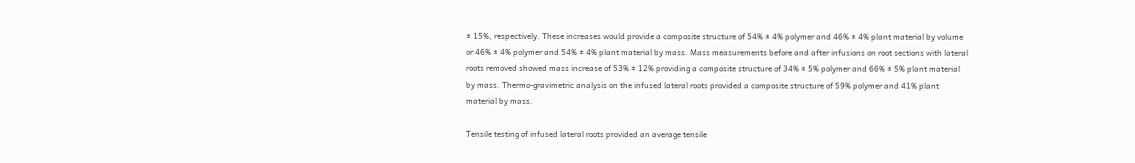± 15%, respectively. These increases would provide a composite structure of 54% ± 4% polymer and 46% ± 4% plant material by volume or 46% ± 4% polymer and 54% ± 4% plant material by mass. Mass measurements before and after infusions on root sections with lateral roots removed showed mass increase of 53% ± 12% providing a composite structure of 34% ± 5% polymer and 66% ± 5% plant material by mass. Thermo-gravimetric analysis on the infused lateral roots provided a composite structure of 59% polymer and 41% plant material by mass.

Tensile testing of infused lateral roots provided an average tensile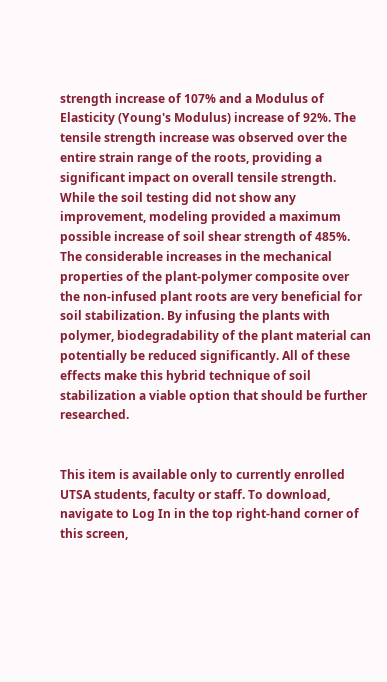strength increase of 107% and a Modulus of Elasticity (Young's Modulus) increase of 92%. The tensile strength increase was observed over the entire strain range of the roots, providing a significant impact on overall tensile strength. While the soil testing did not show any improvement, modeling provided a maximum possible increase of soil shear strength of 485%. The considerable increases in the mechanical properties of the plant-polymer composite over the non-infused plant roots are very beneficial for soil stabilization. By infusing the plants with polymer, biodegradability of the plant material can potentially be reduced significantly. All of these effects make this hybrid technique of soil stabilization a viable option that should be further researched.


This item is available only to currently enrolled UTSA students, faculty or staff. To download, navigate to Log In in the top right-hand corner of this screen,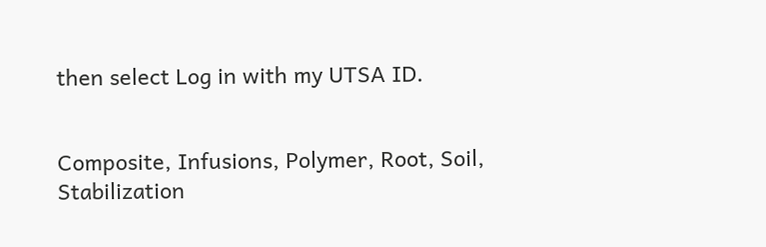then select Log in with my UTSA ID.


Composite, Infusions, Polymer, Root, Soil, Stabilization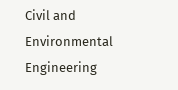Civil and Environmental Engineering